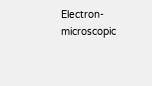Electron-microscopic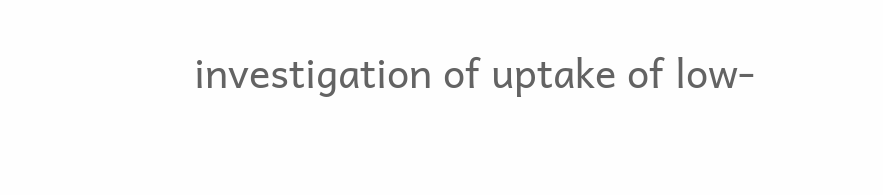investigation of uptake of low-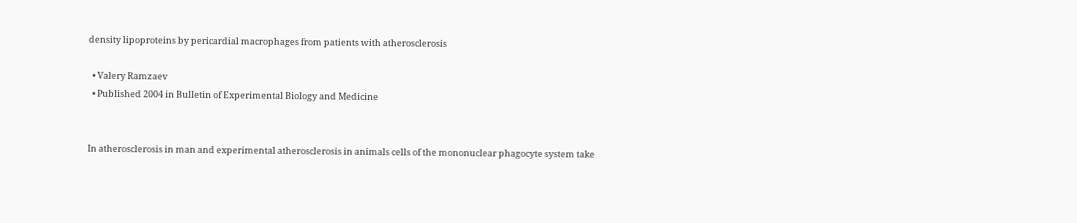density lipoproteins by pericardial macrophages from patients with atherosclerosis

  • Valery Ramzaev
  • Published 2004 in Bulletin of Experimental Biology and Medicine


In atherosclerosis in man and experimental atherosclerosis in animals cells of the mononuclear phagocyte system take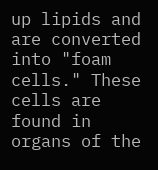up lipids and are converted into "foam cells." These cells are found in organs of the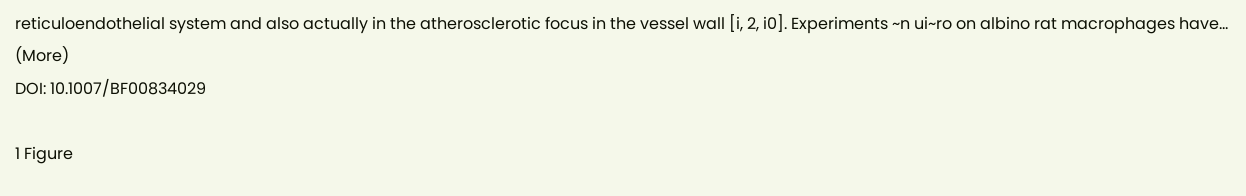reticuloendothelial system and also actually in the atherosclerotic focus in the vessel wall [i, 2, i0]. Experiments ~n ui~ro on albino rat macrophages have… (More)
DOI: 10.1007/BF00834029

1 Figure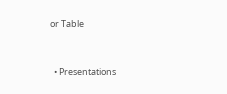or Table


  • Presentations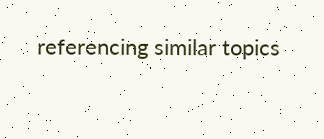referencing similar topics